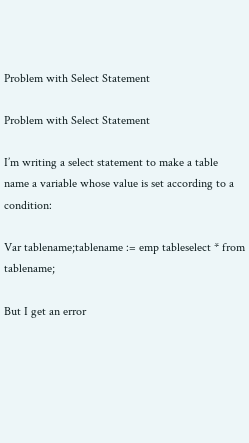Problem with Select Statement

Problem with Select Statement

I’m writing a select statement to make a table name a variable whose value is set according to a condition:

Var tablename;tablename := emp tableselect * from tablename;

But I get an error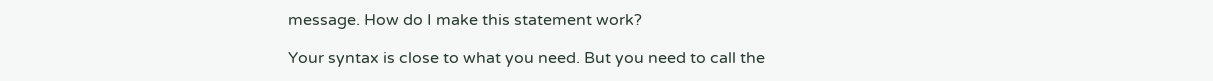message. How do I make this statement work?

Your syntax is close to what you need. But you need to call the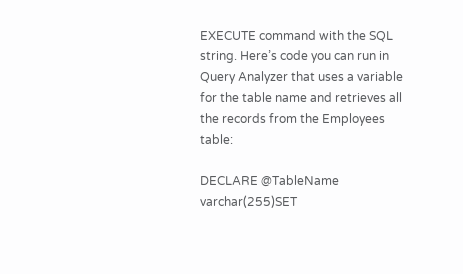EXECUTE command with the SQL string. Here’s code you can run in Query Analyzer that uses a variable for the table name and retrieves all the records from the Employees table:

DECLARE @TableName varchar(255)SET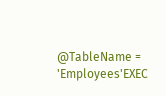@TableName = 'Employees'EXEC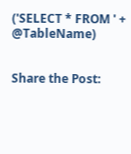('SELECT * FROM ' + @TableName)


Share the Post: